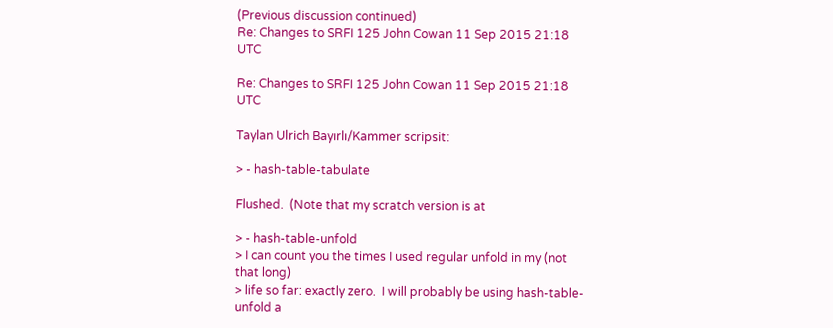(Previous discussion continued)
Re: Changes to SRFI 125 John Cowan 11 Sep 2015 21:18 UTC

Re: Changes to SRFI 125 John Cowan 11 Sep 2015 21:18 UTC

Taylan Ulrich Bayırlı/Kammer scripsit:

> - hash-table-tabulate

Flushed.  (Note that my scratch version is at

> - hash-table-unfold
> I can count you the times I used regular unfold in my (not that long)
> life so far: exactly zero.  I will probably be using hash-table-unfold a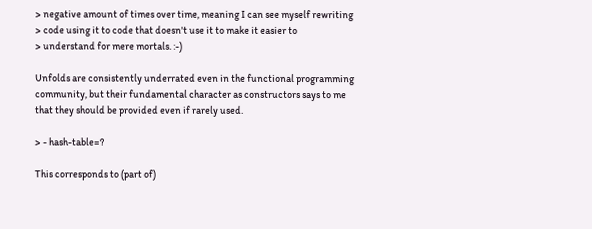> negative amount of times over time, meaning I can see myself rewriting
> code using it to code that doesn't use it to make it easier to
> understand for mere mortals. :-)

Unfolds are consistently underrated even in the functional programming
community, but their fundamental character as constructors says to me
that they should be provided even if rarely used.

> - hash-table=?

This corresponds to (part of)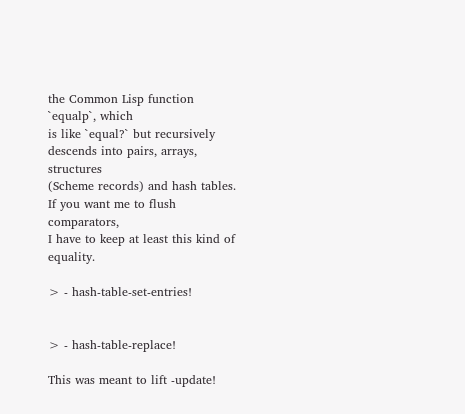the Common Lisp function `equalp`, which
is like `equal?` but recursively descends into pairs, arrays, structures
(Scheme records) and hash tables.  If you want me to flush comparators,
I have to keep at least this kind of equality.

> - hash-table-set-entries!


> - hash-table-replace!

This was meant to lift -update!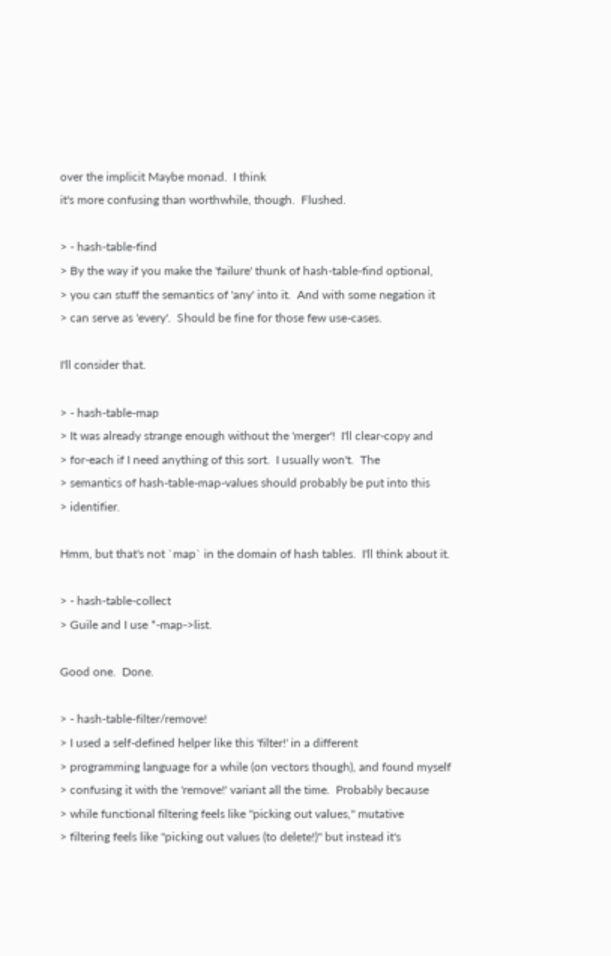over the implicit Maybe monad.  I think
it's more confusing than worthwhile, though.  Flushed.

> - hash-table-find
> By the way if you make the 'failure' thunk of hash-table-find optional,
> you can stuff the semantics of 'any' into it.  And with some negation it
> can serve as 'every'.  Should be fine for those few use-cases.

I'll consider that.

> - hash-table-map
> It was already strange enough without the 'merger'!  I'll clear-copy and
> for-each if I need anything of this sort.  I usually won't.  The
> semantics of hash-table-map-values should probably be put into this
> identifier.

Hmm, but that's not `map` in the domain of hash tables.  I'll think about it.

> - hash-table-collect
> Guile and I use *-map->list.

Good one.  Done.

> - hash-table-filter/remove!
> I used a self-defined helper like this 'filter!' in a different
> programming language for a while (on vectors though), and found myself
> confusing it with the 'remove!' variant all the time.  Probably because
> while functional filtering feels like "picking out values," mutative
> filtering feels like "picking out values (to delete!)" but instead it's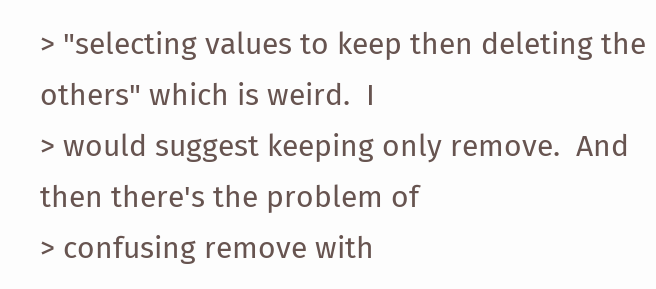> "selecting values to keep then deleting the others" which is weird.  I
> would suggest keeping only remove.  And then there's the problem of
> confusing remove with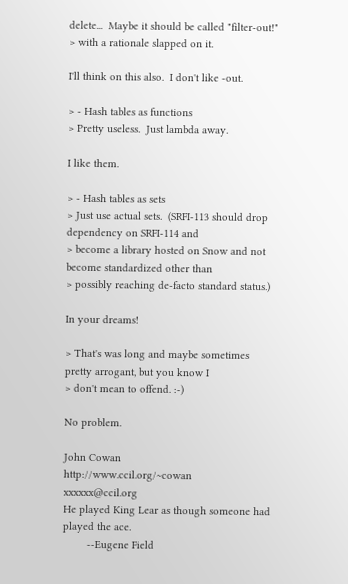delete...  Maybe it should be called "filter-out!"
> with a rationale slapped on it.

I'll think on this also.  I don't like -out.

> - Hash tables as functions
> Pretty useless.  Just lambda away.

I like them.

> - Hash tables as sets
> Just use actual sets.  (SRFI-113 should drop dependency on SRFI-114 and
> become a library hosted on Snow and not become standardized other than
> possibly reaching de-facto standard status.)

In your dreams!

> That's was long and maybe sometimes pretty arrogant, but you know I
> don't mean to offend. :-)

No problem.

John Cowan          http://www.ccil.org/~cowan        xxxxxx@ccil.org
He played King Lear as though someone had played the ace.
        --Eugene Field